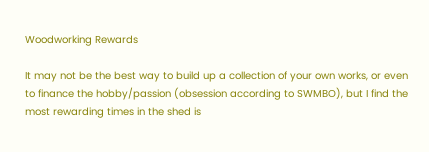Woodworking Rewards

It may not be the best way to build up a collection of your own works, or even to finance the hobby/passion (obsession according to SWMBO), but I find the most rewarding times in the shed is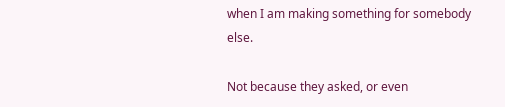when I am making something for somebody else.

Not because they asked, or even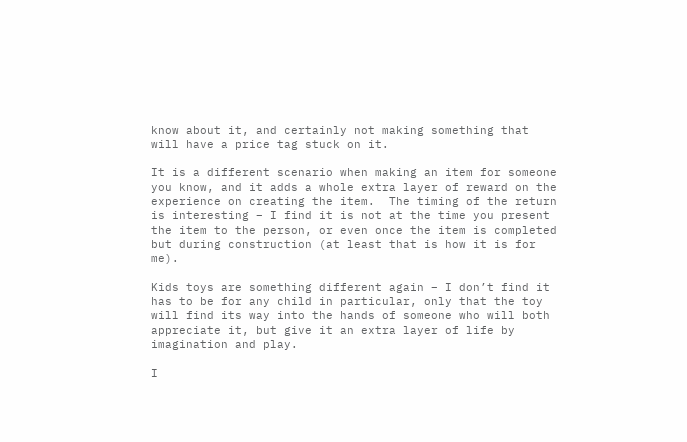know about it, and certainly not making something that will have a price tag stuck on it.

It is a different scenario when making an item for someone you know, and it adds a whole extra layer of reward on the experience on creating the item.  The timing of the return is interesting – I find it is not at the time you present the item to the person, or even once the item is completed but during construction (at least that is how it is for me).

Kids toys are something different again – I don’t find it has to be for any child in particular, only that the toy will find its way into the hands of someone who will both appreciate it, but give it an extra layer of life by imagination and play.

I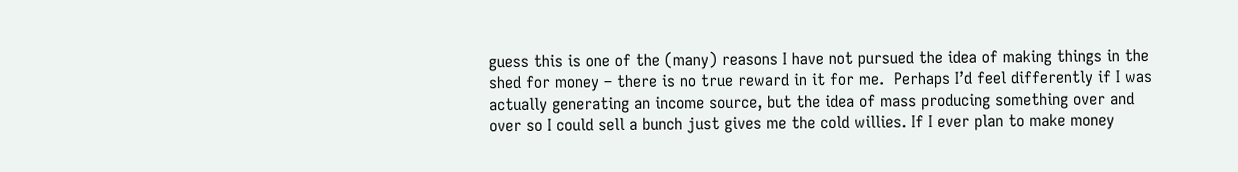guess this is one of the (many) reasons I have not pursued the idea of making things in the shed for money – there is no true reward in it for me.  Perhaps I’d feel differently if I was actually generating an income source, but the idea of mass producing something over and over so I could sell a bunch just gives me the cold willies. If I ever plan to make money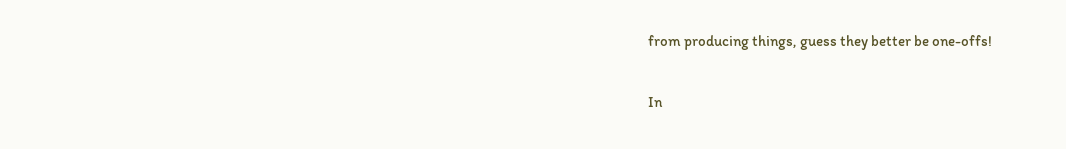from producing things, guess they better be one-offs!

In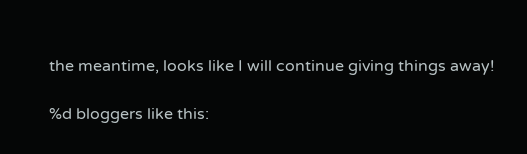the meantime, looks like I will continue giving things away!

%d bloggers like this: